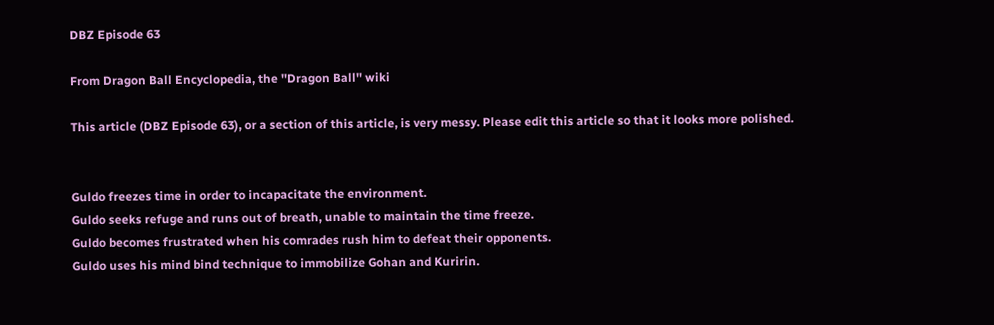DBZ Episode 63

From Dragon Ball Encyclopedia, the ''Dragon Ball'' wiki

This article (DBZ Episode 63), or a section of this article, is very messy. Please edit this article so that it looks more polished.


Guldo freezes time in order to incapacitate the environment.
Guldo seeks refuge and runs out of breath, unable to maintain the time freeze.
Guldo becomes frustrated when his comrades rush him to defeat their opponents.
Guldo uses his mind bind technique to immobilize Gohan and Kuririn.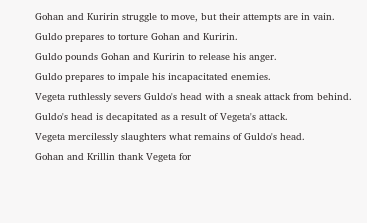Gohan and Kuririn struggle to move, but their attempts are in vain.
Guldo prepares to torture Gohan and Kuririn.
Guldo pounds Gohan and Kuririn to release his anger.
Guldo prepares to impale his incapacitated enemies.
Vegeta ruthlessly severs Guldo's head with a sneak attack from behind.
Guldo's head is decapitated as a result of Vegeta's attack.
Vegeta mercilessly slaughters what remains of Guldo's head.
Gohan and Krillin thank Vegeta for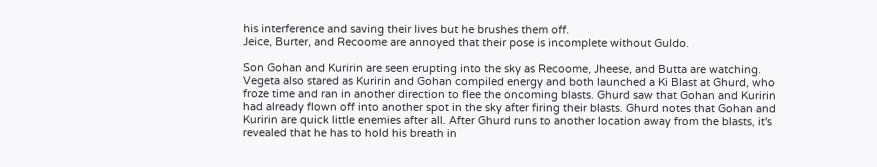his interference and saving their lives but he brushes them off.
Jeice, Burter, and Recoome are annoyed that their pose is incomplete without Guldo.

Son Gohan and Kuririn are seen erupting into the sky as Recoome, Jheese, and Butta are watching. Vegeta also stared as Kuririn and Gohan compiled energy and both launched a Ki Blast at Ghurd, who froze time and ran in another direction to flee the oncoming blasts. Ghurd saw that Gohan and Kuririn had already flown off into another spot in the sky after firing their blasts. Ghurd notes that Gohan and Kuririn are quick little enemies after all. After Ghurd runs to another location away from the blasts, it's revealed that he has to hold his breath in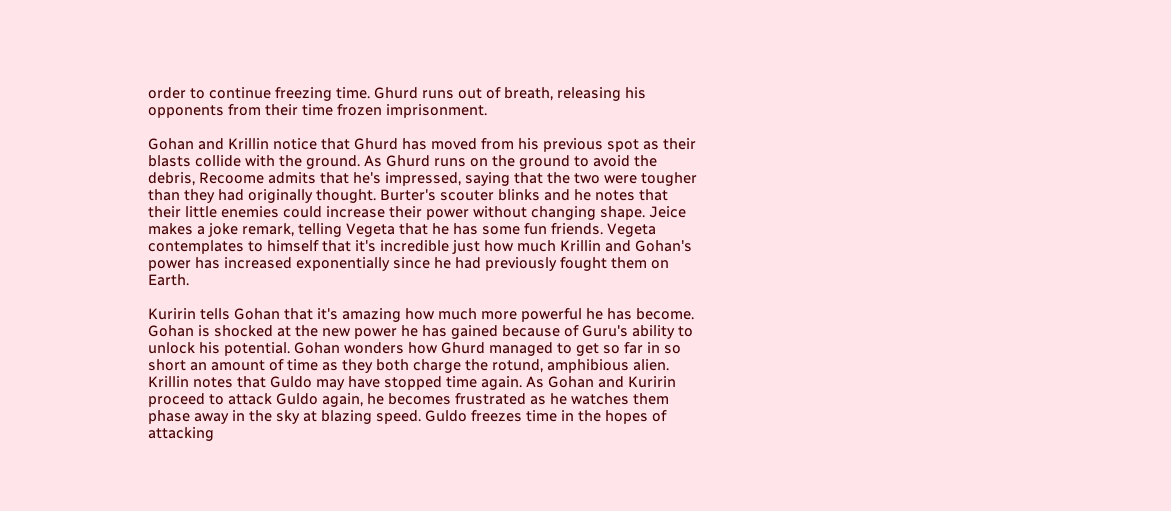order to continue freezing time. Ghurd runs out of breath, releasing his opponents from their time frozen imprisonment.

Gohan and Krillin notice that Ghurd has moved from his previous spot as their blasts collide with the ground. As Ghurd runs on the ground to avoid the debris, Recoome admits that he's impressed, saying that the two were tougher than they had originally thought. Burter's scouter blinks and he notes that their little enemies could increase their power without changing shape. Jeice makes a joke remark, telling Vegeta that he has some fun friends. Vegeta contemplates to himself that it's incredible just how much Krillin and Gohan's power has increased exponentially since he had previously fought them on Earth.

Kuririn tells Gohan that it's amazing how much more powerful he has become. Gohan is shocked at the new power he has gained because of Guru's ability to unlock his potential. Gohan wonders how Ghurd managed to get so far in so short an amount of time as they both charge the rotund, amphibious alien. Krillin notes that Guldo may have stopped time again. As Gohan and Kuririn proceed to attack Guldo again, he becomes frustrated as he watches them phase away in the sky at blazing speed. Guldo freezes time in the hopes of attacking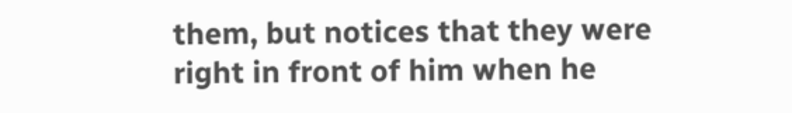them, but notices that they were right in front of him when he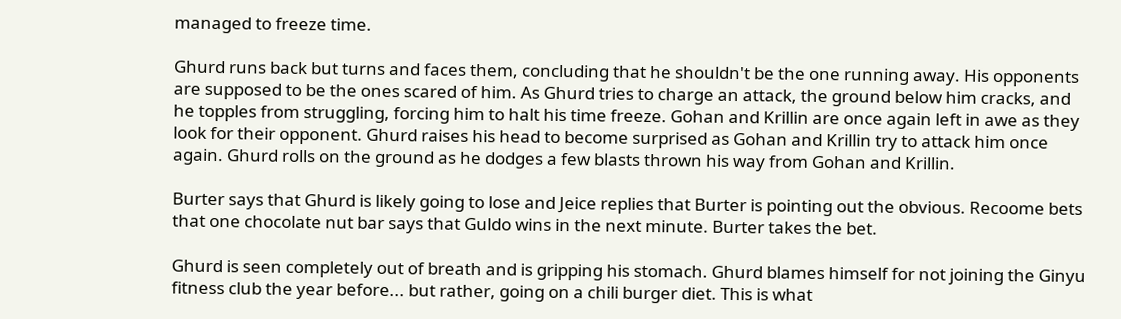managed to freeze time.

Ghurd runs back but turns and faces them, concluding that he shouldn't be the one running away. His opponents are supposed to be the ones scared of him. As Ghurd tries to charge an attack, the ground below him cracks, and he topples from struggling, forcing him to halt his time freeze. Gohan and Krillin are once again left in awe as they look for their opponent. Ghurd raises his head to become surprised as Gohan and Krillin try to attack him once again. Ghurd rolls on the ground as he dodges a few blasts thrown his way from Gohan and Krillin.

Burter says that Ghurd is likely going to lose and Jeice replies that Burter is pointing out the obvious. Recoome bets that one chocolate nut bar says that Guldo wins in the next minute. Burter takes the bet.

Ghurd is seen completely out of breath and is gripping his stomach. Ghurd blames himself for not joining the Ginyu fitness club the year before... but rather, going on a chili burger diet. This is what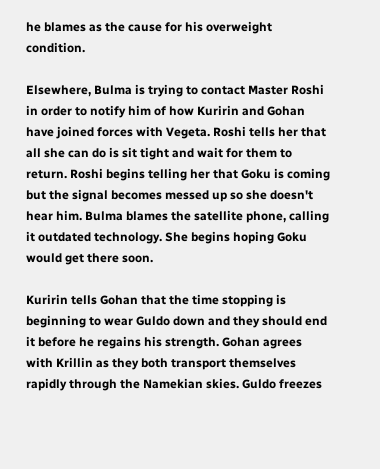he blames as the cause for his overweight condition.

Elsewhere, Bulma is trying to contact Master Roshi in order to notify him of how Kuririn and Gohan have joined forces with Vegeta. Roshi tells her that all she can do is sit tight and wait for them to return. Roshi begins telling her that Goku is coming but the signal becomes messed up so she doesn't hear him. Bulma blames the satellite phone, calling it outdated technology. She begins hoping Goku would get there soon.

Kuririn tells Gohan that the time stopping is beginning to wear Guldo down and they should end it before he regains his strength. Gohan agrees with Krillin as they both transport themselves rapidly through the Namekian skies. Guldo freezes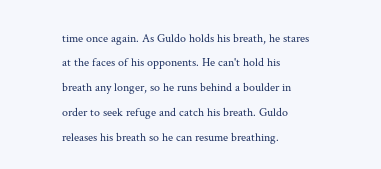time once again. As Guldo holds his breath, he stares at the faces of his opponents. He can't hold his breath any longer, so he runs behind a boulder in order to seek refuge and catch his breath. Guldo releases his breath so he can resume breathing.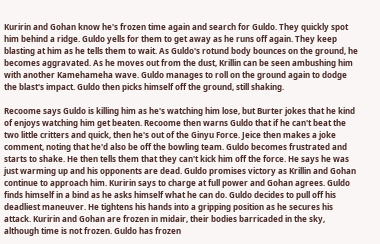Kuririn and Gohan know he's frozen time again and search for Guldo. They quickly spot him behind a ridge. Guldo yells for them to get away as he runs off again. They keep blasting at him as he tells them to wait. As Guldo's rotund body bounces on the ground, he becomes aggravated. As he moves out from the dust, Krillin can be seen ambushing him with another Kamehameha wave. Guldo manages to roll on the ground again to dodge the blast's impact. Guldo then picks himself off the ground, still shaking.

Recoome says Guldo is killing him as he's watching him lose, but Burter jokes that he kind of enjoys watching him get beaten. Recoome then warns Guldo that if he can't beat the two little critters and quick, then he's out of the Ginyu Force. Jeice then makes a joke comment, noting that he'd also be off the bowling team. Guldo becomes frustrated and starts to shake. He then tells them that they can't kick him off the force. He says he was just warming up and his opponents are dead. Guldo promises victory as Krillin and Gohan continue to approach him. Kuririn says to charge at full power and Gohan agrees. Guldo finds himself in a bind as he asks himself what he can do. Guldo decides to pull off his deadliest maneuver. He tightens his hands into a gripping position as he secures his attack. Kuririn and Gohan are frozen in midair, their bodies barricaded in the sky, although time is not frozen. Guldo has frozen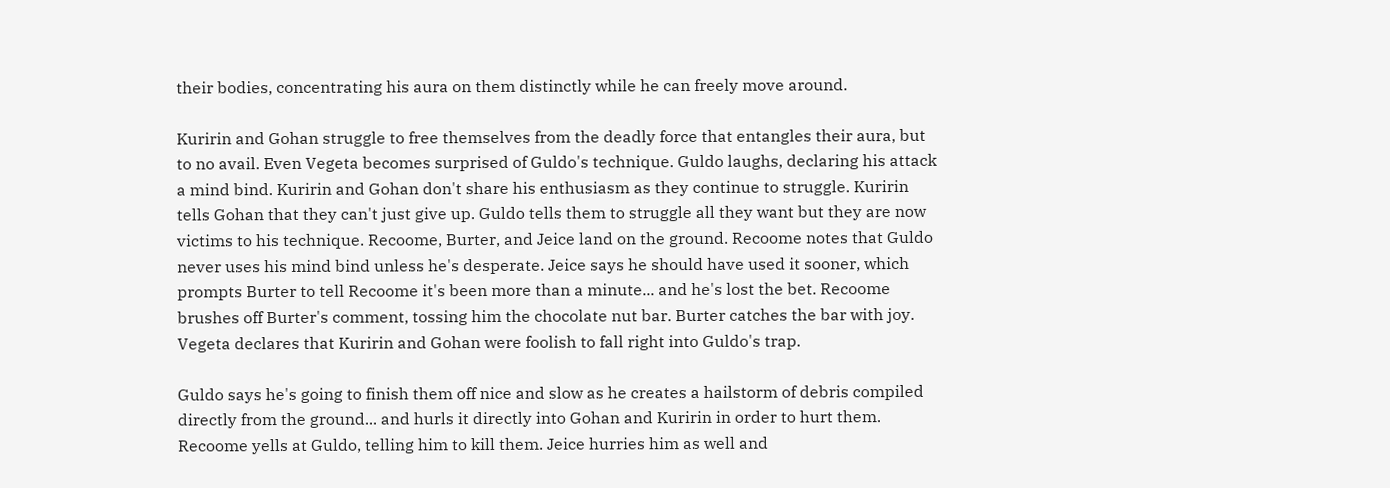their bodies, concentrating his aura on them distinctly while he can freely move around.

Kuririn and Gohan struggle to free themselves from the deadly force that entangles their aura, but to no avail. Even Vegeta becomes surprised of Guldo's technique. Guldo laughs, declaring his attack a mind bind. Kuririn and Gohan don't share his enthusiasm as they continue to struggle. Kuririn tells Gohan that they can't just give up. Guldo tells them to struggle all they want but they are now victims to his technique. Recoome, Burter, and Jeice land on the ground. Recoome notes that Guldo never uses his mind bind unless he's desperate. Jeice says he should have used it sooner, which prompts Burter to tell Recoome it's been more than a minute... and he's lost the bet. Recoome brushes off Burter's comment, tossing him the chocolate nut bar. Burter catches the bar with joy. Vegeta declares that Kuririn and Gohan were foolish to fall right into Guldo's trap.

Guldo says he's going to finish them off nice and slow as he creates a hailstorm of debris compiled directly from the ground... and hurls it directly into Gohan and Kuririn in order to hurt them. Recoome yells at Guldo, telling him to kill them. Jeice hurries him as well and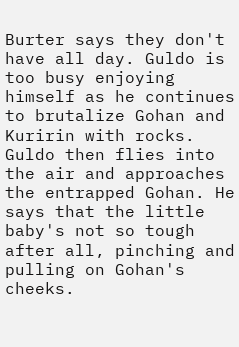Burter says they don't have all day. Guldo is too busy enjoying himself as he continues to brutalize Gohan and Kuririn with rocks. Guldo then flies into the air and approaches the entrapped Gohan. He says that the little baby's not so tough after all, pinching and pulling on Gohan's cheeks.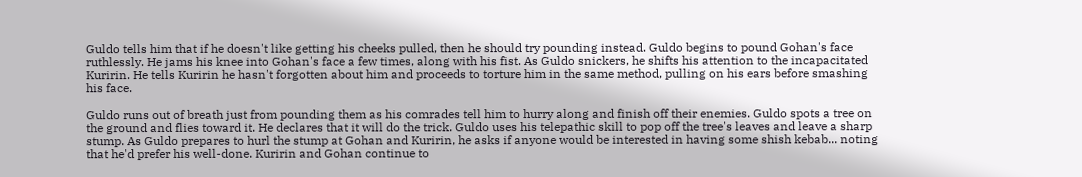Guldo tells him that if he doesn't like getting his cheeks pulled, then he should try pounding instead. Guldo begins to pound Gohan's face ruthlessly. He jams his knee into Gohan's face a few times, along with his fist. As Guldo snickers, he shifts his attention to the incapacitated Kuririn. He tells Kuririn he hasn't forgotten about him and proceeds to torture him in the same method, pulling on his ears before smashing his face.

Guldo runs out of breath just from pounding them as his comrades tell him to hurry along and finish off their enemies. Guldo spots a tree on the ground and flies toward it. He declares that it will do the trick. Guldo uses his telepathic skill to pop off the tree's leaves and leave a sharp stump. As Guldo prepares to hurl the stump at Gohan and Kuririn, he asks if anyone would be interested in having some shish kebab... noting that he'd prefer his well-done. Kuririn and Gohan continue to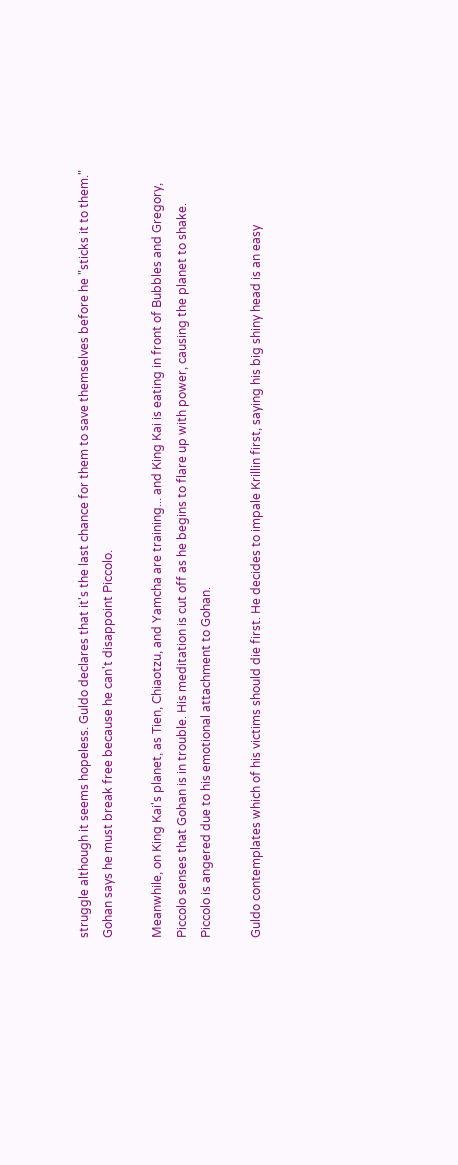struggle although it seems hopeless. Guldo declares that it's the last chance for them to save themselves before he "sticks it to them." Gohan says he must break free because he can't disappoint Piccolo.

Meanwhile, on King Kai's planet, as Tien, Chiaotzu, and Yamcha are training... and King Kai is eating in front of Bubbles and Gregory, Piccolo senses that Gohan is in trouble. His meditation is cut off as he begins to flare up with power, causing the planet to shake. Piccolo is angered due to his emotional attachment to Gohan.

Guldo contemplates which of his victims should die first. He decides to impale Krillin first, saying his big shiny head is an easy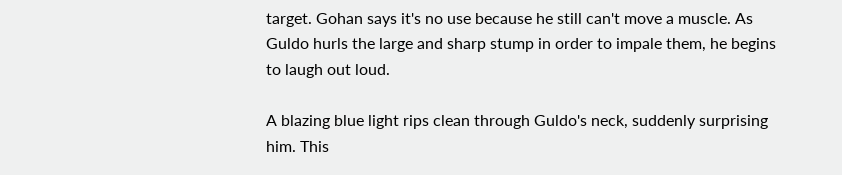target. Gohan says it's no use because he still can't move a muscle. As Guldo hurls the large and sharp stump in order to impale them, he begins to laugh out loud.

A blazing blue light rips clean through Guldo's neck, suddenly surprising him. This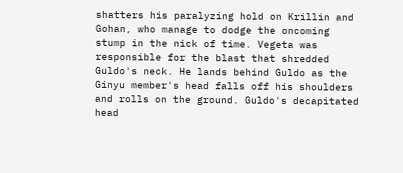shatters his paralyzing hold on Krillin and Gohan, who manage to dodge the oncoming stump in the nick of time. Vegeta was responsible for the blast that shredded Guldo's neck. He lands behind Guldo as the Ginyu member's head falls off his shoulders and rolls on the ground. Guldo's decapitated head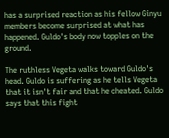has a surprised reaction as his fellow Ginyu members become surprised at what has happened. Guldo's body now topples on the ground.

The ruthless Vegeta walks toward Guldo's head. Guldo is suffering as he tells Vegeta that it isn't fair and that he cheated. Guldo says that this fight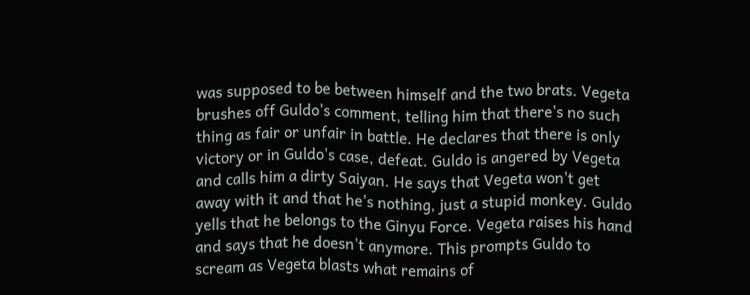was supposed to be between himself and the two brats. Vegeta brushes off Guldo's comment, telling him that there's no such thing as fair or unfair in battle. He declares that there is only victory or in Guldo's case, defeat. Guldo is angered by Vegeta and calls him a dirty Saiyan. He says that Vegeta won't get away with it and that he's nothing, just a stupid monkey. Guldo yells that he belongs to the Ginyu Force. Vegeta raises his hand and says that he doesn't anymore. This prompts Guldo to scream as Vegeta blasts what remains of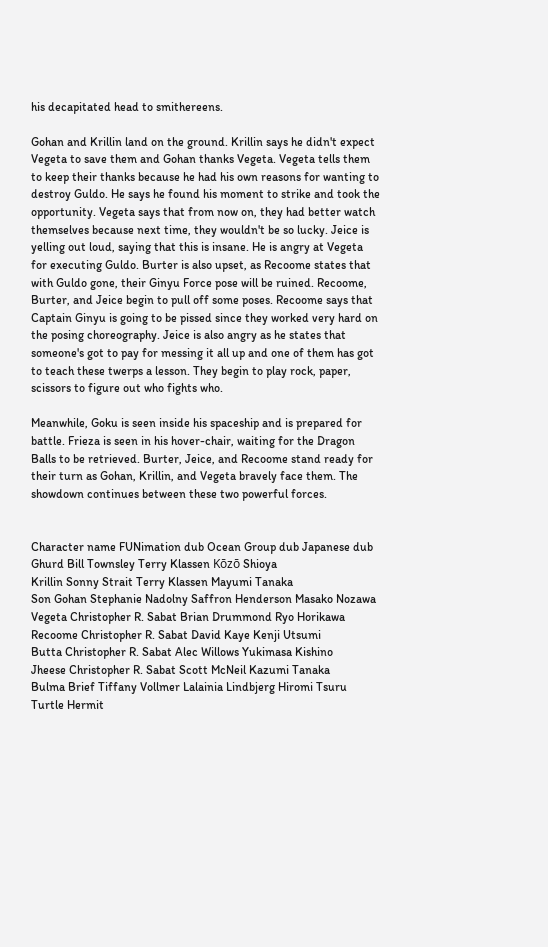his decapitated head to smithereens.

Gohan and Krillin land on the ground. Krillin says he didn't expect Vegeta to save them and Gohan thanks Vegeta. Vegeta tells them to keep their thanks because he had his own reasons for wanting to destroy Guldo. He says he found his moment to strike and took the opportunity. Vegeta says that from now on, they had better watch themselves because next time, they wouldn't be so lucky. Jeice is yelling out loud, saying that this is insane. He is angry at Vegeta for executing Guldo. Burter is also upset, as Recoome states that with Guldo gone, their Ginyu Force pose will be ruined. Recoome, Burter, and Jeice begin to pull off some poses. Recoome says that Captain Ginyu is going to be pissed since they worked very hard on the posing choreography. Jeice is also angry as he states that someone's got to pay for messing it all up and one of them has got to teach these twerps a lesson. They begin to play rock, paper, scissors to figure out who fights who.

Meanwhile, Goku is seen inside his spaceship and is prepared for battle. Frieza is seen in his hover-chair, waiting for the Dragon Balls to be retrieved. Burter, Jeice, and Recoome stand ready for their turn as Gohan, Krillin, and Vegeta bravely face them. The showdown continues between these two powerful forces.


Character name FUNimation dub Ocean Group dub Japanese dub
Ghurd Bill Townsley Terry Klassen Kōzō Shioya
Krillin Sonny Strait Terry Klassen Mayumi Tanaka
Son Gohan Stephanie Nadolny Saffron Henderson Masako Nozawa
Vegeta Christopher R. Sabat Brian Drummond Ryo Horikawa
Recoome Christopher R. Sabat David Kaye Kenji Utsumi
Butta Christopher R. Sabat Alec Willows Yukimasa Kishino
Jheese Christopher R. Sabat Scott McNeil Kazumi Tanaka
Bulma Brief Tiffany Vollmer Lalainia Lindbjerg Hiromi Tsuru
Turtle Hermit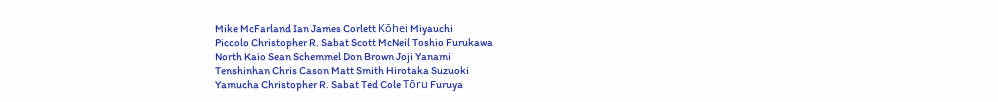Mike McFarland Ian James Corlett Kōhei Miyauchi
Piccolo Christopher R. Sabat Scott McNeil Toshio Furukawa
North Kaio Sean Schemmel Don Brown Joji Yanami
Tenshinhan Chris Cason Matt Smith Hirotaka Suzuoki
Yamucha Christopher R. Sabat Ted Cole Tōru Furuya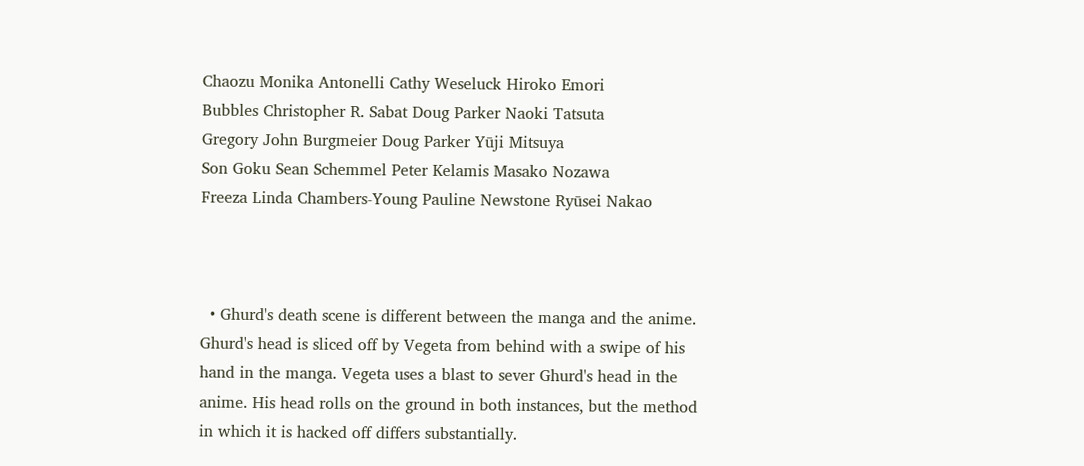Chaozu Monika Antonelli Cathy Weseluck Hiroko Emori
Bubbles Christopher R. Sabat Doug Parker Naoki Tatsuta
Gregory John Burgmeier Doug Parker Yūji Mitsuya
Son Goku Sean Schemmel Peter Kelamis Masako Nozawa
Freeza Linda Chambers-Young Pauline Newstone Ryūsei Nakao



  • Ghurd's death scene is different between the manga and the anime. Ghurd's head is sliced off by Vegeta from behind with a swipe of his hand in the manga. Vegeta uses a blast to sever Ghurd's head in the anime. His head rolls on the ground in both instances, but the method in which it is hacked off differs substantially.